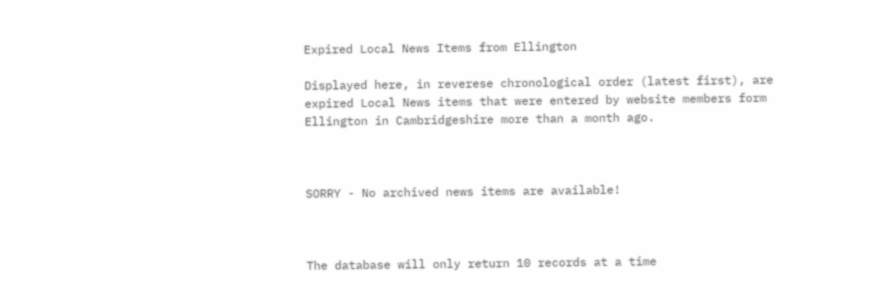Expired Local News Items from Ellington

Displayed here, in reverese chronological order (latest first), are expired Local News items that were entered by website members form Ellington in Cambridgeshire more than a month ago.



SORRY - No archived news items are available!



The database will only return 10 records at a time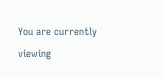You are currently viewing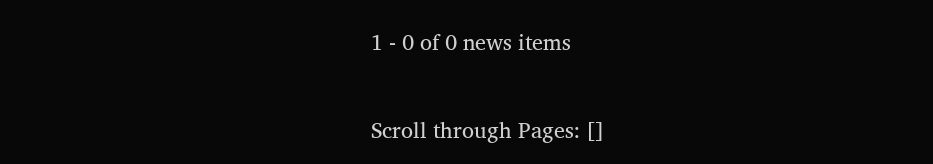1 - 0 of 0 news items

Scroll through Pages: []